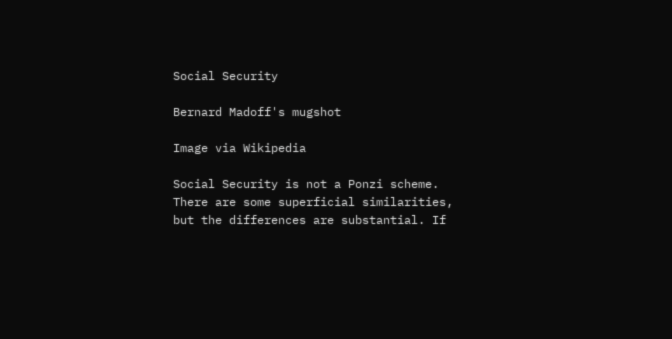Social Security

Bernard Madoff's mugshot

Image via Wikipedia

Social Security is not a Ponzi scheme. There are some superficial similarities, but the differences are substantial. If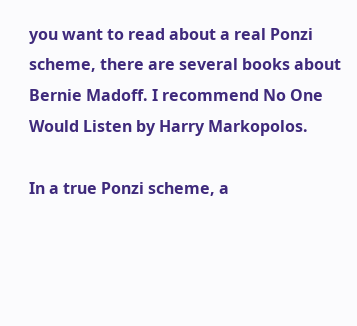you want to read about a real Ponzi scheme, there are several books about Bernie Madoff. I recommend No One Would Listen by Harry Markopolos.

In a true Ponzi scheme, a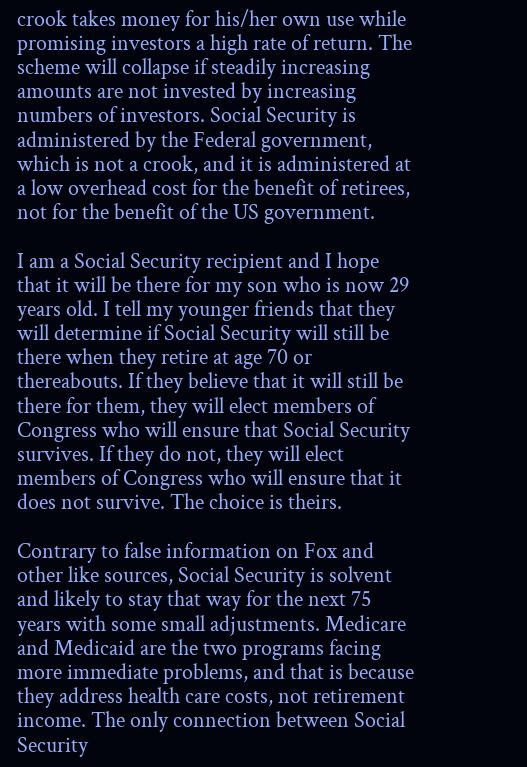crook takes money for his/her own use while promising investors a high rate of return. The scheme will collapse if steadily increasing amounts are not invested by increasing numbers of investors. Social Security is administered by the Federal government, which is not a crook, and it is administered at a low overhead cost for the benefit of retirees, not for the benefit of the US government.

I am a Social Security recipient and I hope that it will be there for my son who is now 29 years old. I tell my younger friends that they will determine if Social Security will still be there when they retire at age 70 or thereabouts. If they believe that it will still be there for them, they will elect members of Congress who will ensure that Social Security survives. If they do not, they will elect members of Congress who will ensure that it does not survive. The choice is theirs.

Contrary to false information on Fox and other like sources, Social Security is solvent and likely to stay that way for the next 75 years with some small adjustments. Medicare and Medicaid are the two programs facing more immediate problems, and that is because they address health care costs, not retirement income. The only connection between Social Security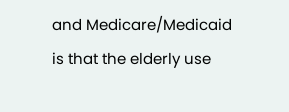and Medicare/Medicaid is that the elderly use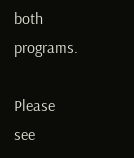both programs.

Please see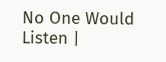No One Would Listen |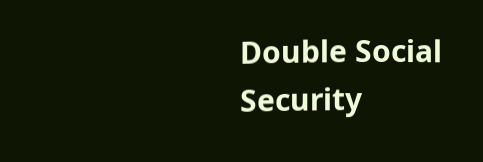Double Social Security